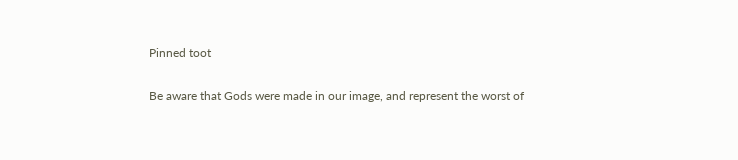Pinned toot

Be aware that Gods were made in our image, and represent the worst of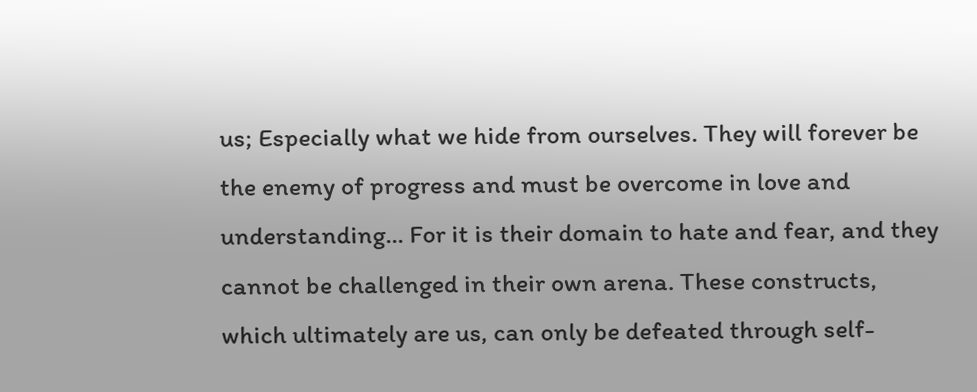us; Especially what we hide from ourselves. They will forever be the enemy of progress and must be overcome in love and understanding... For it is their domain to hate and fear, and they cannot be challenged in their own arena. These constructs, which ultimately are us, can only be defeated through self-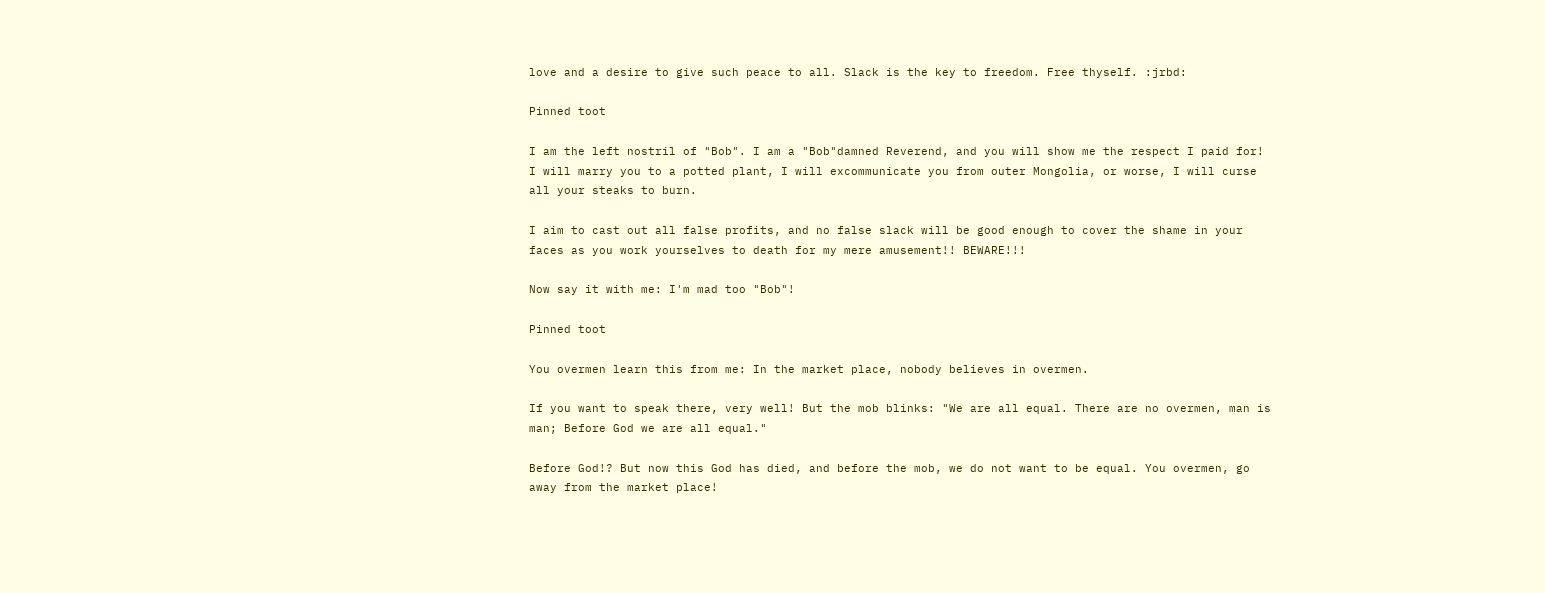love and a desire to give such peace to all. Slack is the key to freedom. Free thyself. :jrbd:

Pinned toot

I am the left nostril of "Bob". I am a "Bob"damned Reverend, and you will show me the respect I paid for! I will marry you to a potted plant, I will excommunicate you from outer Mongolia, or worse, I will curse all your steaks to burn.

I aim to cast out all false profits, and no false slack will be good enough to cover the shame in your faces as you work yourselves to death for my mere amusement!! BEWARE!!!

Now say it with me: I'm mad too "Bob"!

Pinned toot

You overmen learn this from me: In the market place, nobody believes in overmen.

If you want to speak there, very well! But the mob blinks: "We are all equal. There are no overmen, man is man; Before God we are all equal."

Before God!? But now this God has died, and before the mob, we do not want to be equal. You overmen, go away from the market place!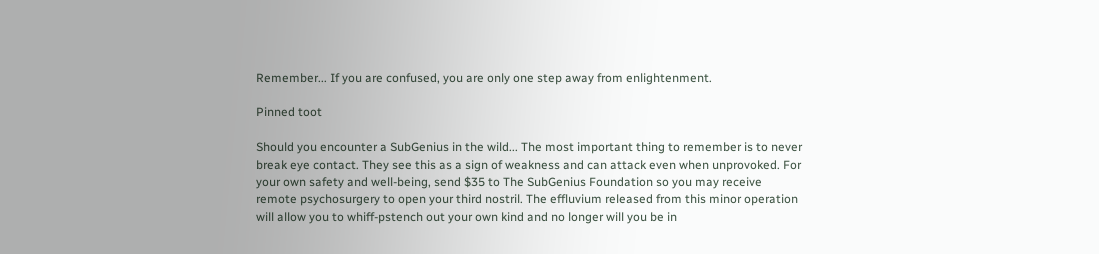Remember... If you are confused, you are only one step away from enlightenment.

Pinned toot

Should you encounter a SubGenius in the wild... The most important thing to remember is to never break eye contact. They see this as a sign of weakness and can attack even when unprovoked. For your own safety and well-being, send $35 to The SubGenius Foundation so you may receive remote psychosurgery to open your third nostril. The effluvium released from this minor operation will allow you to whiff-pstench out your own kind and no longer will you be in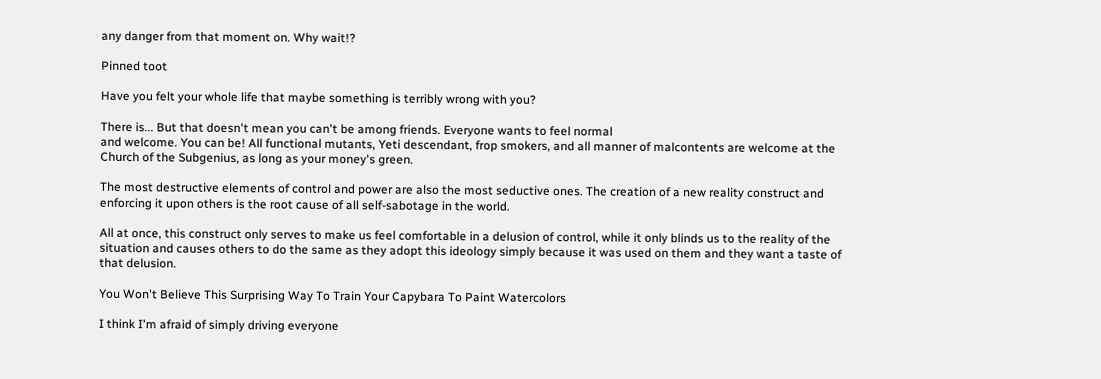any danger from that moment on. Why wait!?

Pinned toot

Have you felt your whole life that maybe something is terribly wrong with you?

There is... But that doesn't mean you can't be among friends. Everyone wants to feel normal
and welcome. You can be! All functional mutants, Yeti descendant, frop smokers, and all manner of malcontents are welcome at the Church of the Subgenius, as long as your money's green.

The most destructive elements of control and power are also the most seductive ones. The creation of a new reality construct and enforcing it upon others is the root cause of all self-sabotage in the world.

All at once, this construct only serves to make us feel comfortable in a delusion of control, while it only blinds us to the reality of the situation and causes others to do the same as they adopt this ideology simply because it was used on them and they want a taste of that delusion.

You Won't Believe This Surprising Way To Train Your Capybara To Paint Watercolors

I think I'm afraid of simply driving everyone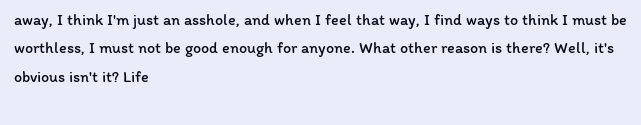away, I think I'm just an asshole, and when I feel that way, I find ways to think I must be worthless, I must not be good enough for anyone. What other reason is there? Well, it's obvious isn't it? Life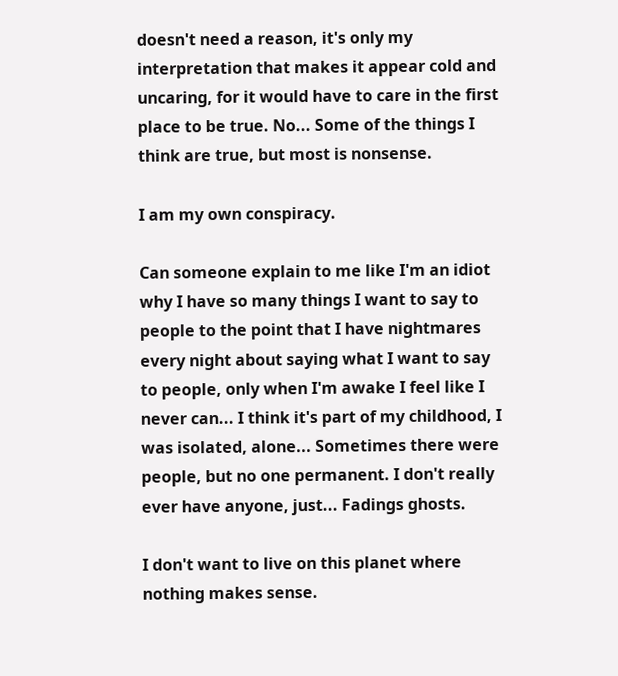doesn't need a reason, it's only my interpretation that makes it appear cold and uncaring, for it would have to care in the first place to be true. No... Some of the things I think are true, but most is nonsense.

I am my own conspiracy.

Can someone explain to me like I'm an idiot why I have so many things I want to say to people to the point that I have nightmares every night about saying what I want to say to people, only when I'm awake I feel like I never can... I think it's part of my childhood, I was isolated, alone... Sometimes there were people, but no one permanent. I don't really ever have anyone, just... Fadings ghosts.

I don't want to live on this planet where nothing makes sense.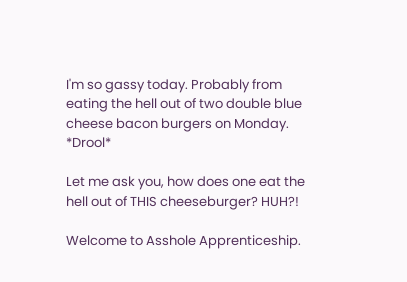I'm so gassy today. Probably from eating the hell out of two double blue cheese bacon burgers on Monday. *Drool*

Let me ask you, how does one eat the hell out of THIS cheeseburger? HUH?!

Welcome to Asshole Apprenticeship.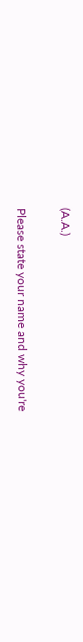(A.A.)

Please state your name and why you're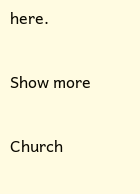here.

Show more

Church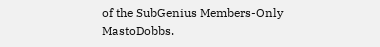of the SubGenius Members-Only MastoDobbs.